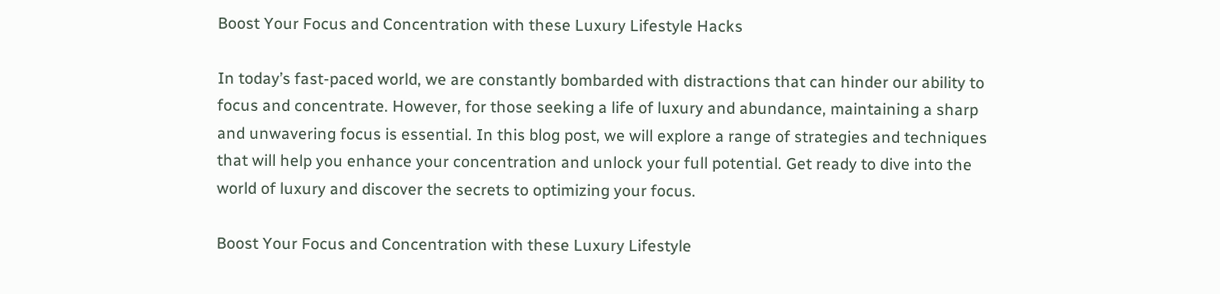Boost Your Focus and Concentration with these Luxury Lifestyle Hacks

In today’s fast-paced world, we are constantly bombarded with distractions that can hinder our ability to focus and concentrate. However, for those seeking a life of luxury and abundance, maintaining a sharp and unwavering focus is essential. In this blog post, we will explore a range of strategies and techniques that will help you enhance your concentration and unlock your full potential. Get ready to dive into the world of luxury and discover the secrets to optimizing your focus.

Boost Your Focus and Concentration with these Luxury Lifestyle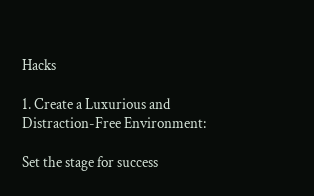Hacks

1. Create a Luxurious and Distraction-Free Environment:

Set the stage for success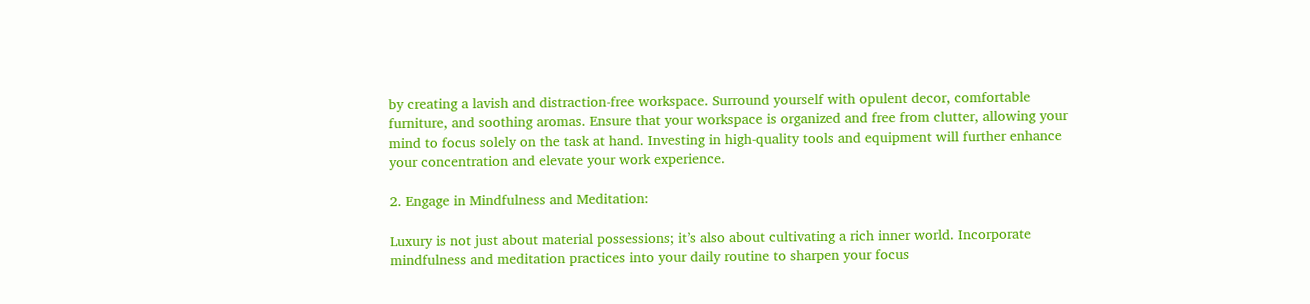by creating a lavish and distraction-free workspace. Surround yourself with opulent decor, comfortable furniture, and soothing aromas. Ensure that your workspace is organized and free from clutter, allowing your mind to focus solely on the task at hand. Investing in high-quality tools and equipment will further enhance your concentration and elevate your work experience.

2. Engage in Mindfulness and Meditation:

Luxury is not just about material possessions; it’s also about cultivating a rich inner world. Incorporate mindfulness and meditation practices into your daily routine to sharpen your focus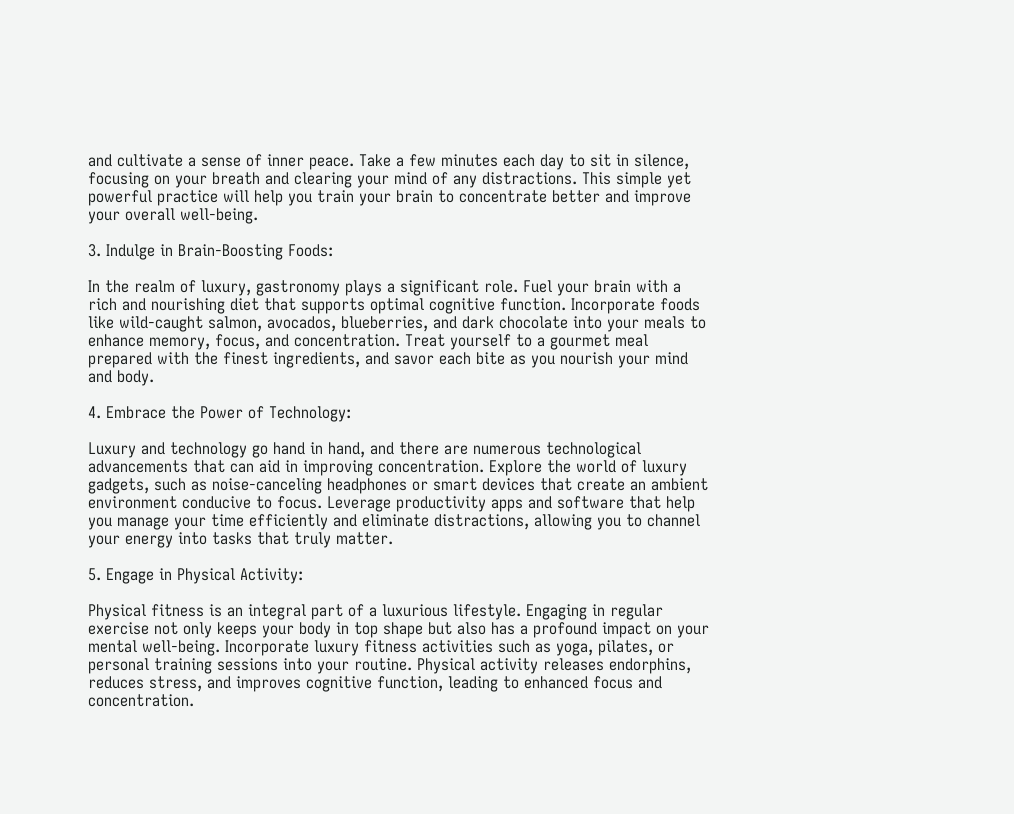and cultivate a sense of inner peace. Take a few minutes each day to sit in silence, focusing on your breath and clearing your mind of any distractions. This simple yet powerful practice will help you train your brain to concentrate better and improve your overall well-being.

3. Indulge in Brain-Boosting Foods:

In the realm of luxury, gastronomy plays a significant role. Fuel your brain with a rich and nourishing diet that supports optimal cognitive function. Incorporate foods like wild-caught salmon, avocados, blueberries, and dark chocolate into your meals to enhance memory, focus, and concentration. Treat yourself to a gourmet meal prepared with the finest ingredients, and savor each bite as you nourish your mind and body.

4. Embrace the Power of Technology:

Luxury and technology go hand in hand, and there are numerous technological advancements that can aid in improving concentration. Explore the world of luxury gadgets, such as noise-canceling headphones or smart devices that create an ambient environment conducive to focus. Leverage productivity apps and software that help you manage your time efficiently and eliminate distractions, allowing you to channel your energy into tasks that truly matter.

5. Engage in Physical Activity:

Physical fitness is an integral part of a luxurious lifestyle. Engaging in regular exercise not only keeps your body in top shape but also has a profound impact on your mental well-being. Incorporate luxury fitness activities such as yoga, pilates, or personal training sessions into your routine. Physical activity releases endorphins, reduces stress, and improves cognitive function, leading to enhanced focus and concentration.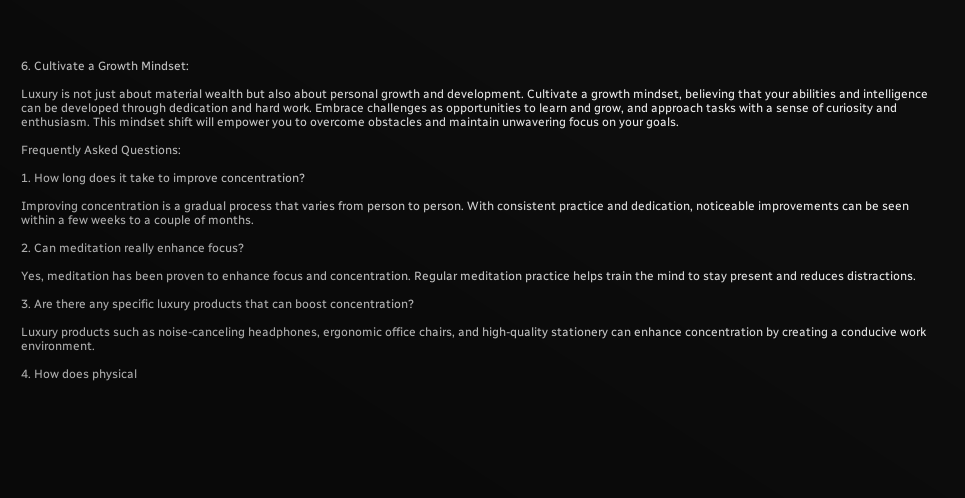6. Cultivate a Growth Mindset:

Luxury is not just about material wealth but also about personal growth and development. Cultivate a growth mindset, believing that your abilities and intelligence can be developed through dedication and hard work. Embrace challenges as opportunities to learn and grow, and approach tasks with a sense of curiosity and enthusiasm. This mindset shift will empower you to overcome obstacles and maintain unwavering focus on your goals.

Frequently Asked Questions:

1. How long does it take to improve concentration?

Improving concentration is a gradual process that varies from person to person. With consistent practice and dedication, noticeable improvements can be seen within a few weeks to a couple of months.

2. Can meditation really enhance focus?

Yes, meditation has been proven to enhance focus and concentration. Regular meditation practice helps train the mind to stay present and reduces distractions.

3. Are there any specific luxury products that can boost concentration?

Luxury products such as noise-canceling headphones, ergonomic office chairs, and high-quality stationery can enhance concentration by creating a conducive work environment.

4. How does physical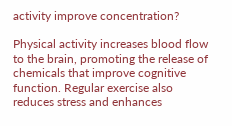activity improve concentration?

Physical activity increases blood flow to the brain, promoting the release of chemicals that improve cognitive function. Regular exercise also reduces stress and enhances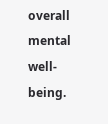overall mental well-being.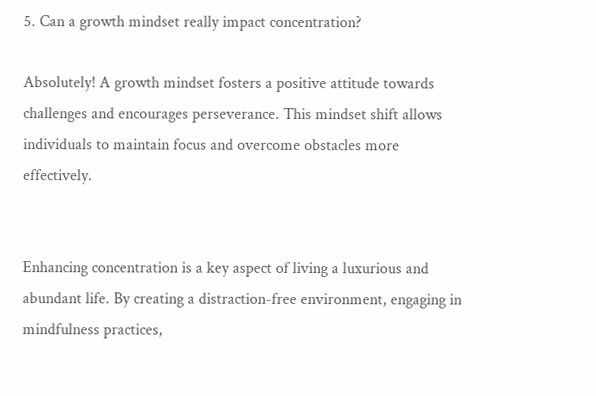5. Can a growth mindset really impact concentration?

Absolutely! A growth mindset fosters a positive attitude towards challenges and encourages perseverance. This mindset shift allows individuals to maintain focus and overcome obstacles more effectively.


Enhancing concentration is a key aspect of living a luxurious and abundant life. By creating a distraction-free environment, engaging in mindfulness practices,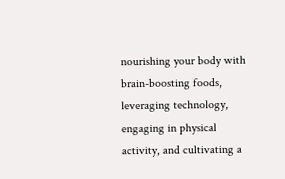nourishing your body with brain-boosting foods, leveraging technology, engaging in physical activity, and cultivating a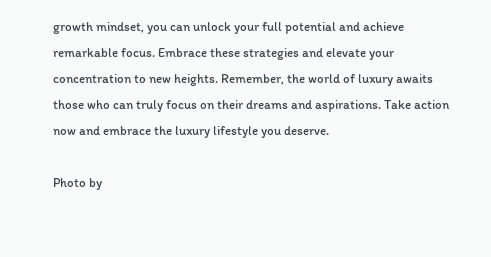growth mindset, you can unlock your full potential and achieve remarkable focus. Embrace these strategies and elevate your concentration to new heights. Remember, the world of luxury awaits those who can truly focus on their dreams and aspirations. Take action now and embrace the luxury lifestyle you deserve.

Photo by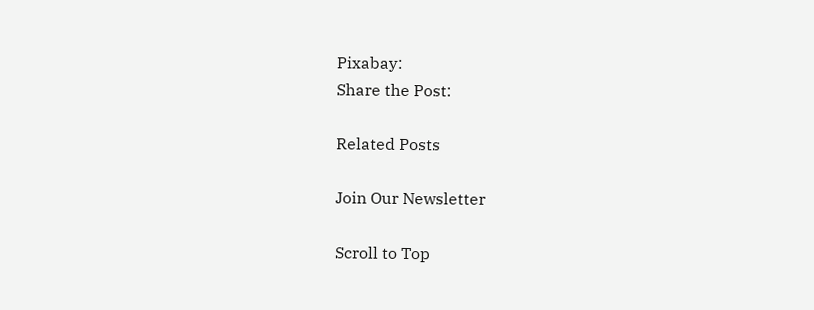Pixabay:
Share the Post:

Related Posts

Join Our Newsletter

Scroll to Top